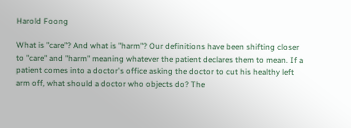Harold Foong

What is "care"? And what is "harm"? Our definitions have been shifting closer to "care" and "harm" meaning whatever the patient declares them to mean. If a patient comes into a doctor's office asking the doctor to cut his healthy left arm off, what should a doctor who objects do? The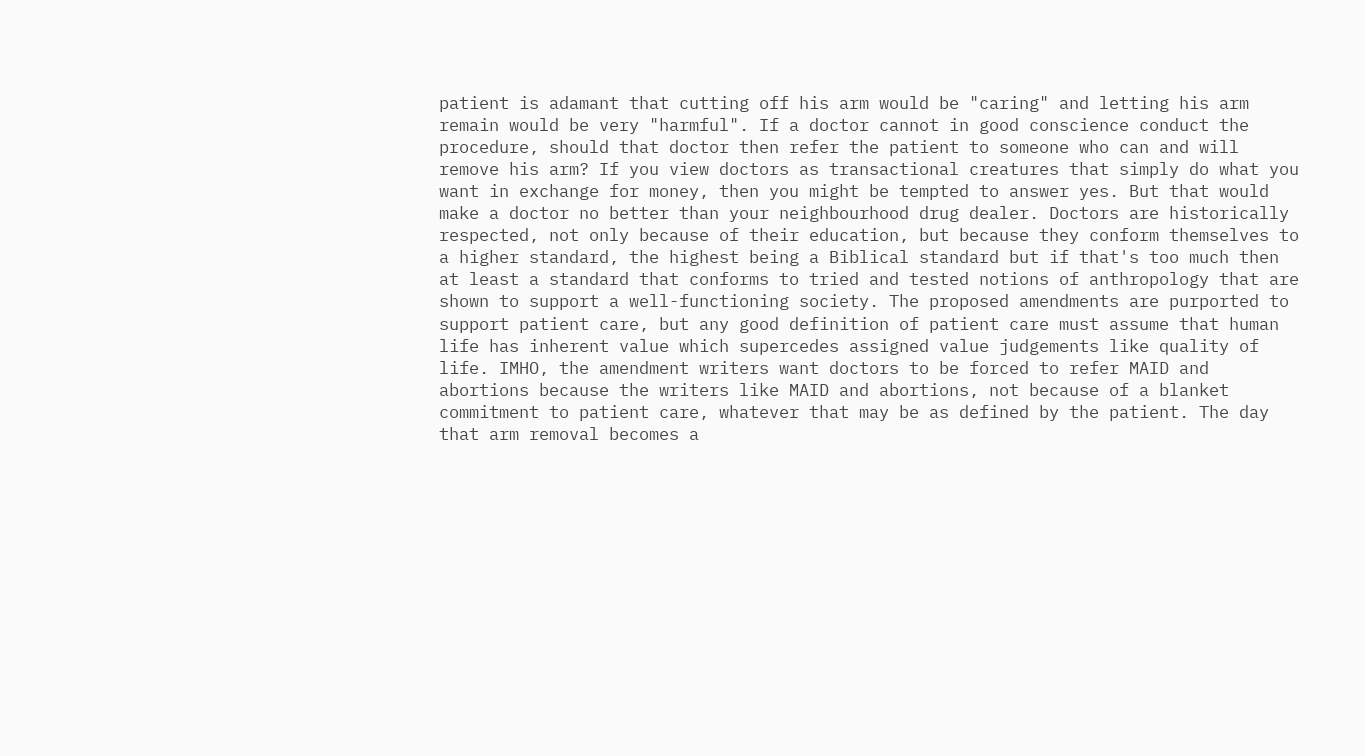patient is adamant that cutting off his arm would be "caring" and letting his arm remain would be very "harmful". If a doctor cannot in good conscience conduct the procedure, should that doctor then refer the patient to someone who can and will remove his arm? If you view doctors as transactional creatures that simply do what you want in exchange for money, then you might be tempted to answer yes. But that would make a doctor no better than your neighbourhood drug dealer. Doctors are historically respected, not only because of their education, but because they conform themselves to a higher standard, the highest being a Biblical standard but if that's too much then at least a standard that conforms to tried and tested notions of anthropology that are shown to support a well-functioning society. The proposed amendments are purported to support patient care, but any good definition of patient care must assume that human life has inherent value which supercedes assigned value judgements like quality of life. IMHO, the amendment writers want doctors to be forced to refer MAID and abortions because the writers like MAID and abortions, not because of a blanket commitment to patient care, whatever that may be as defined by the patient. The day that arm removal becomes a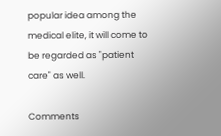popular idea among the medical elite, it will come to be regarded as "patient care" as well.

Comments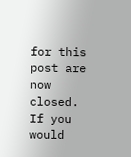for this post are now closed. If you would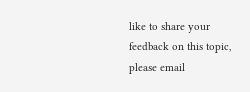like to share your feedback on this topic, please email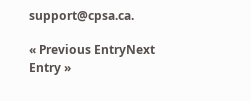support@cpsa.ca.

« Previous EntryNext Entry »